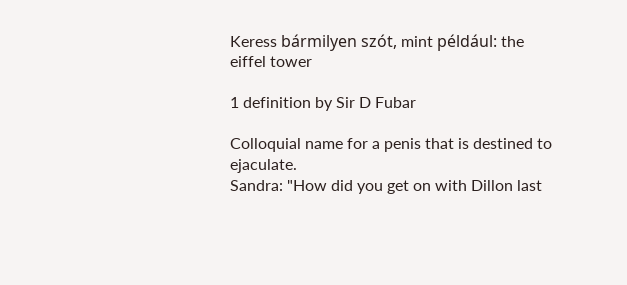Keress bármilyen szót, mint például: the eiffel tower

1 definition by Sir D Fubar

Colloquial name for a penis that is destined to ejaculate.
Sandra: "How did you get on with Dillon last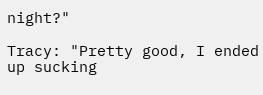night?"

Tracy: "Pretty good, I ended up sucking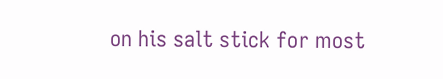on his salt stick for most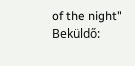of the night"
Beküldő: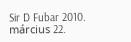Sir D Fubar 2010. március 22.